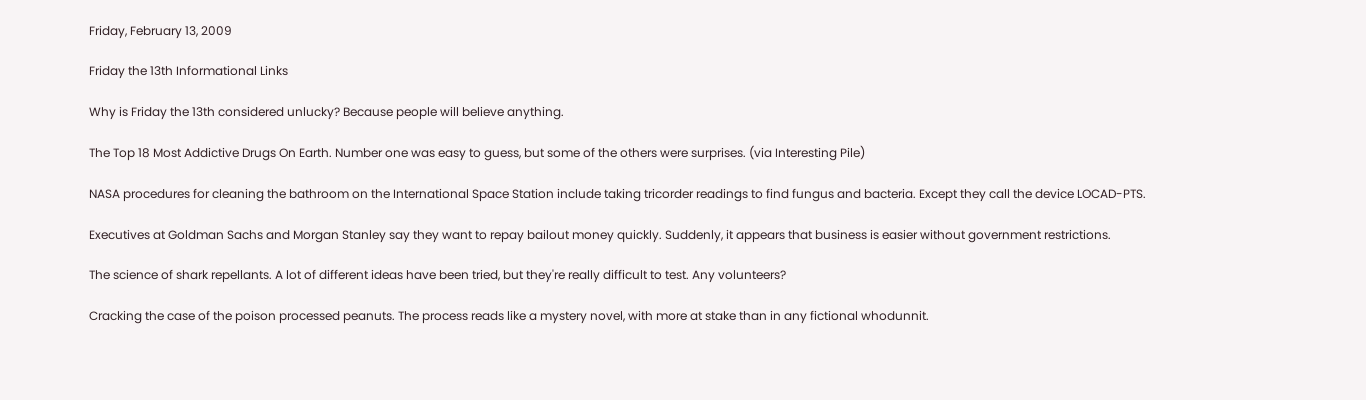Friday, February 13, 2009

Friday the 13th Informational Links

Why is Friday the 13th considered unlucky? Because people will believe anything.

The Top 18 Most Addictive Drugs On Earth. Number one was easy to guess, but some of the others were surprises. (via Interesting Pile)

NASA procedures for cleaning the bathroom on the International Space Station include taking tricorder readings to find fungus and bacteria. Except they call the device LOCAD-PTS.

Executives at Goldman Sachs and Morgan Stanley say they want to repay bailout money quickly. Suddenly, it appears that business is easier without government restrictions.

The science of shark repellants. A lot of different ideas have been tried, but they're really difficult to test. Any volunteers?

Cracking the case of the poison processed peanuts. The process reads like a mystery novel, with more at stake than in any fictional whodunnit.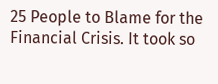25 People to Blame for the Financial Crisis. It took so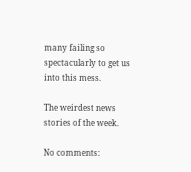many failing so spectacularly to get us into this mess.

The weirdest news stories of the week.

No comments: